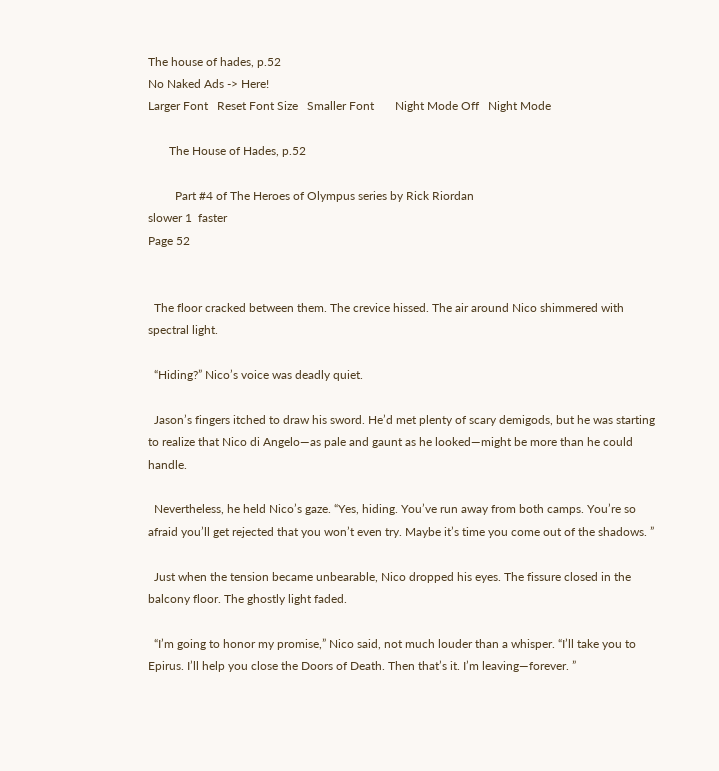The house of hades, p.52
No Naked Ads -> Here!
Larger Font   Reset Font Size   Smaller Font       Night Mode Off   Night Mode

       The House of Hades, p.52

         Part #4 of The Heroes of Olympus series by Rick Riordan
slower 1  faster
Page 52


  The floor cracked between them. The crevice hissed. The air around Nico shimmered with spectral light.

  “Hiding?” Nico’s voice was deadly quiet.

  Jason’s fingers itched to draw his sword. He’d met plenty of scary demigods, but he was starting to realize that Nico di Angelo—as pale and gaunt as he looked—might be more than he could handle.

  Nevertheless, he held Nico’s gaze. “Yes, hiding. You’ve run away from both camps. You’re so afraid you’ll get rejected that you won’t even try. Maybe it’s time you come out of the shadows. ”

  Just when the tension became unbearable, Nico dropped his eyes. The fissure closed in the balcony floor. The ghostly light faded.

  “I’m going to honor my promise,” Nico said, not much louder than a whisper. “I’ll take you to Epirus. I’ll help you close the Doors of Death. Then that’s it. I’m leaving—forever. ”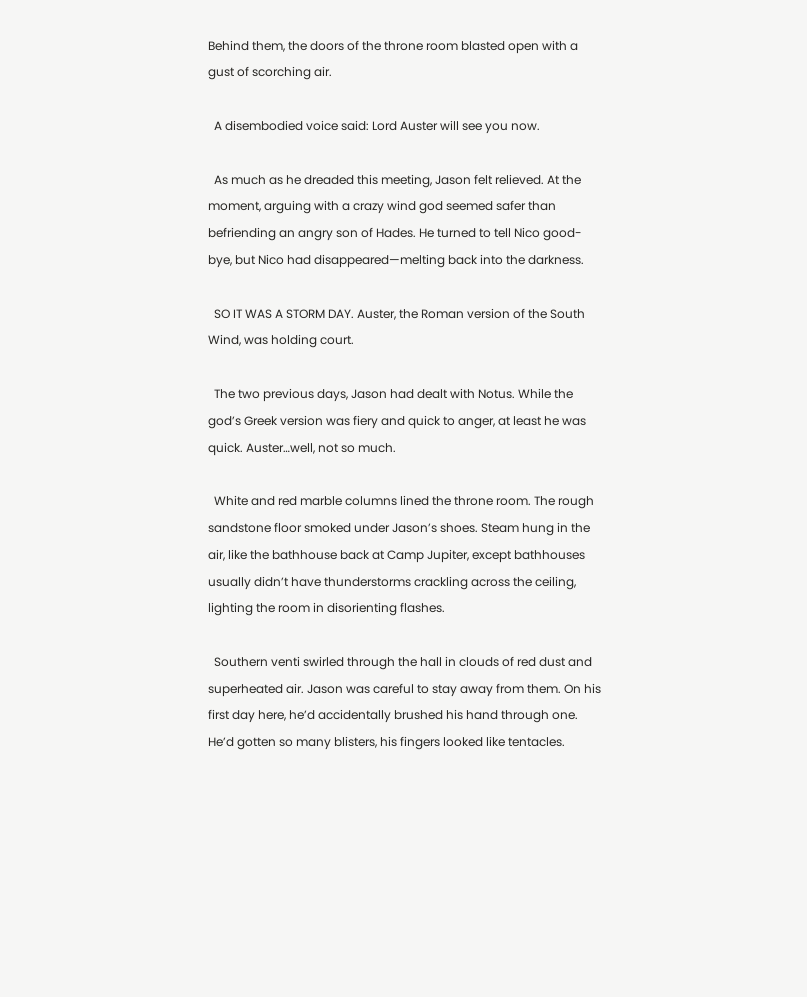Behind them, the doors of the throne room blasted open with a gust of scorching air.

  A disembodied voice said: Lord Auster will see you now.

  As much as he dreaded this meeting, Jason felt relieved. At the moment, arguing with a crazy wind god seemed safer than befriending an angry son of Hades. He turned to tell Nico good-bye, but Nico had disappeared—melting back into the darkness.

  SO IT WAS A STORM DAY. Auster, the Roman version of the South Wind, was holding court.

  The two previous days, Jason had dealt with Notus. While the god’s Greek version was fiery and quick to anger, at least he was quick. Auster…well, not so much.

  White and red marble columns lined the throne room. The rough sandstone floor smoked under Jason’s shoes. Steam hung in the air, like the bathhouse back at Camp Jupiter, except bathhouses usually didn’t have thunderstorms crackling across the ceiling, lighting the room in disorienting flashes.

  Southern venti swirled through the hall in clouds of red dust and superheated air. Jason was careful to stay away from them. On his first day here, he’d accidentally brushed his hand through one. He’d gotten so many blisters, his fingers looked like tentacles.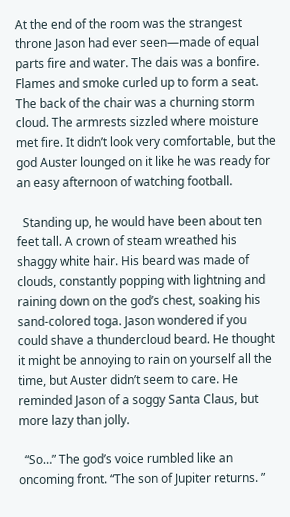At the end of the room was the strangest throne Jason had ever seen—made of equal parts fire and water. The dais was a bonfire. Flames and smoke curled up to form a seat. The back of the chair was a churning storm cloud. The armrests sizzled where moisture met fire. It didn’t look very comfortable, but the god Auster lounged on it like he was ready for an easy afternoon of watching football.

  Standing up, he would have been about ten feet tall. A crown of steam wreathed his shaggy white hair. His beard was made of clouds, constantly popping with lightning and raining down on the god’s chest, soaking his sand-colored toga. Jason wondered if you could shave a thundercloud beard. He thought it might be annoying to rain on yourself all the time, but Auster didn’t seem to care. He reminded Jason of a soggy Santa Claus, but more lazy than jolly.

  “So…” The god’s voice rumbled like an oncoming front. “The son of Jupiter returns. ”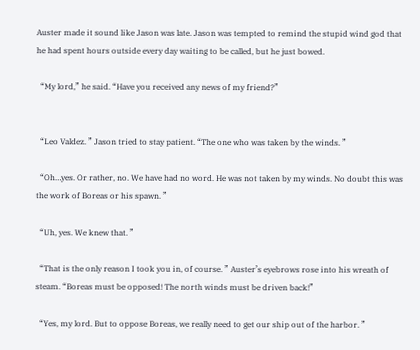Auster made it sound like Jason was late. Jason was tempted to remind the stupid wind god that he had spent hours outside every day waiting to be called, but he just bowed.

  “My lord,” he said. “Have you received any news of my friend?”


  “Leo Valdez. ” Jason tried to stay patient. “The one who was taken by the winds. ”

  “Oh…yes. Or rather, no. We have had no word. He was not taken by my winds. No doubt this was the work of Boreas or his spawn. ”

  “Uh, yes. We knew that. ”

  “That is the only reason I took you in, of course. ” Auster’s eyebrows rose into his wreath of steam. “Boreas must be opposed! The north winds must be driven back!”

  “Yes, my lord. But to oppose Boreas, we really need to get our ship out of the harbor. ”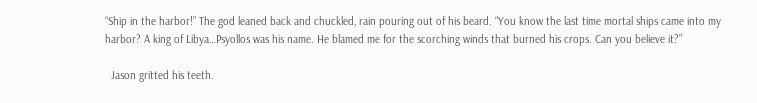“Ship in the harbor!” The god leaned back and chuckled, rain pouring out of his beard. “You know the last time mortal ships came into my harbor? A king of Libya…Psyollos was his name. He blamed me for the scorching winds that burned his crops. Can you believe it?”

  Jason gritted his teeth.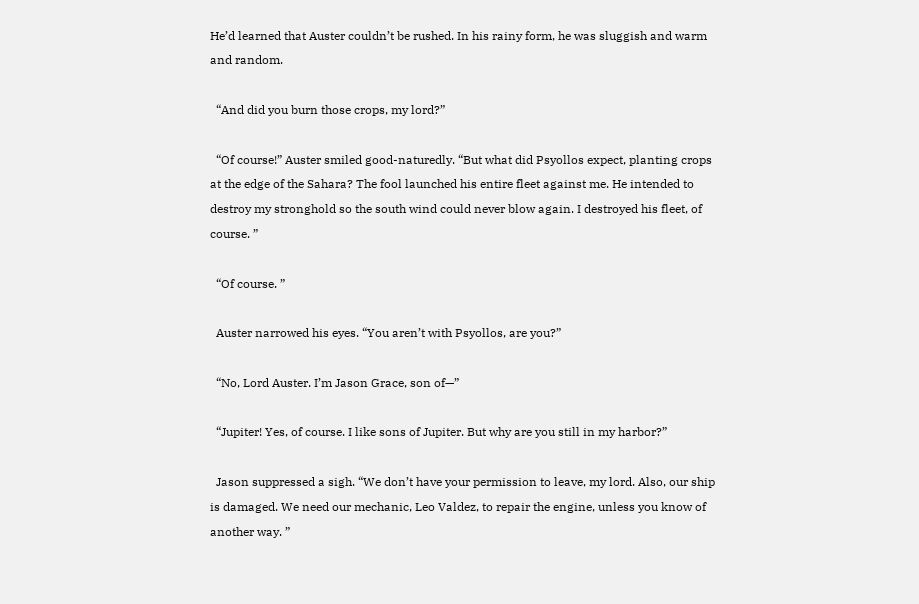He’d learned that Auster couldn’t be rushed. In his rainy form, he was sluggish and warm and random.

  “And did you burn those crops, my lord?”

  “Of course!” Auster smiled good-naturedly. “But what did Psyollos expect, planting crops at the edge of the Sahara? The fool launched his entire fleet against me. He intended to destroy my stronghold so the south wind could never blow again. I destroyed his fleet, of course. ”

  “Of course. ”

  Auster narrowed his eyes. “You aren’t with Psyollos, are you?”

  “No, Lord Auster. I’m Jason Grace, son of—”

  “Jupiter! Yes, of course. I like sons of Jupiter. But why are you still in my harbor?”

  Jason suppressed a sigh. “We don’t have your permission to leave, my lord. Also, our ship is damaged. We need our mechanic, Leo Valdez, to repair the engine, unless you know of another way. ”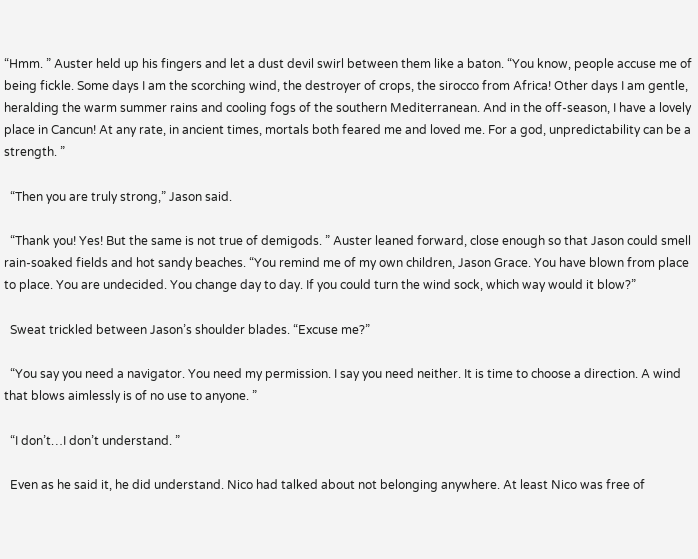“Hmm. ” Auster held up his fingers and let a dust devil swirl between them like a baton. “You know, people accuse me of being fickle. Some days I am the scorching wind, the destroyer of crops, the sirocco from Africa! Other days I am gentle, heralding the warm summer rains and cooling fogs of the southern Mediterranean. And in the off-season, I have a lovely place in Cancun! At any rate, in ancient times, mortals both feared me and loved me. For a god, unpredictability can be a strength. ”

  “Then you are truly strong,” Jason said.

  “Thank you! Yes! But the same is not true of demigods. ” Auster leaned forward, close enough so that Jason could smell rain-soaked fields and hot sandy beaches. “You remind me of my own children, Jason Grace. You have blown from place to place. You are undecided. You change day to day. If you could turn the wind sock, which way would it blow?”

  Sweat trickled between Jason’s shoulder blades. “Excuse me?”

  “You say you need a navigator. You need my permission. I say you need neither. It is time to choose a direction. A wind that blows aimlessly is of no use to anyone. ”

  “I don’t…I don’t understand. ”

  Even as he said it, he did understand. Nico had talked about not belonging anywhere. At least Nico was free of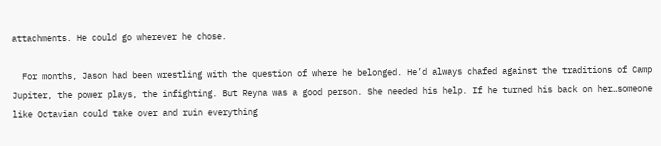attachments. He could go wherever he chose.

  For months, Jason had been wrestling with the question of where he belonged. He’d always chafed against the traditions of Camp Jupiter, the power plays, the infighting. But Reyna was a good person. She needed his help. If he turned his back on her…someone like Octavian could take over and ruin everything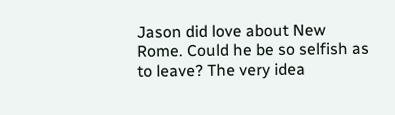Jason did love about New Rome. Could he be so selfish as to leave? The very idea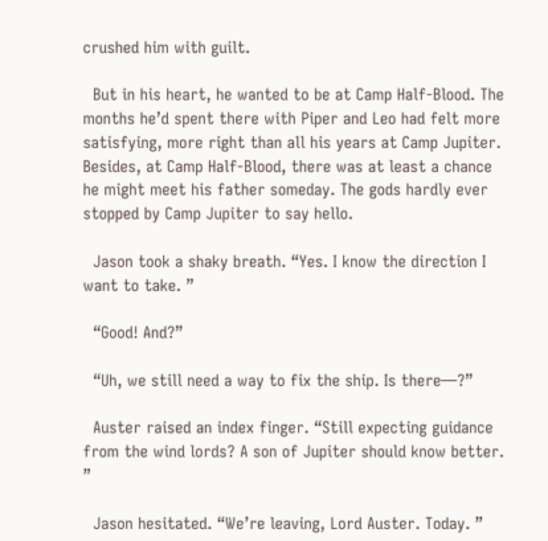crushed him with guilt.

  But in his heart, he wanted to be at Camp Half-Blood. The months he’d spent there with Piper and Leo had felt more satisfying, more right than all his years at Camp Jupiter. Besides, at Camp Half-Blood, there was at least a chance he might meet his father someday. The gods hardly ever stopped by Camp Jupiter to say hello.

  Jason took a shaky breath. “Yes. I know the direction I want to take. ”

  “Good! And?”

  “Uh, we still need a way to fix the ship. Is there—?”

  Auster raised an index finger. “Still expecting guidance from the wind lords? A son of Jupiter should know better. ”

  Jason hesitated. “We’re leaving, Lord Auster. Today. ”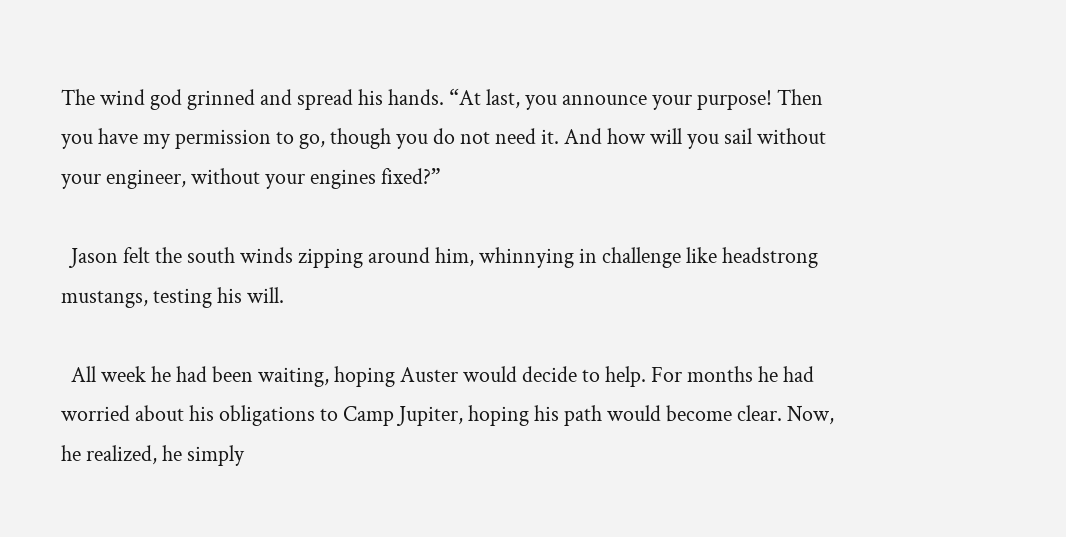The wind god grinned and spread his hands. “At last, you announce your purpose! Then you have my permission to go, though you do not need it. And how will you sail without your engineer, without your engines fixed?”

  Jason felt the south winds zipping around him, whinnying in challenge like headstrong mustangs, testing his will.

  All week he had been waiting, hoping Auster would decide to help. For months he had worried about his obligations to Camp Jupiter, hoping his path would become clear. Now, he realized, he simply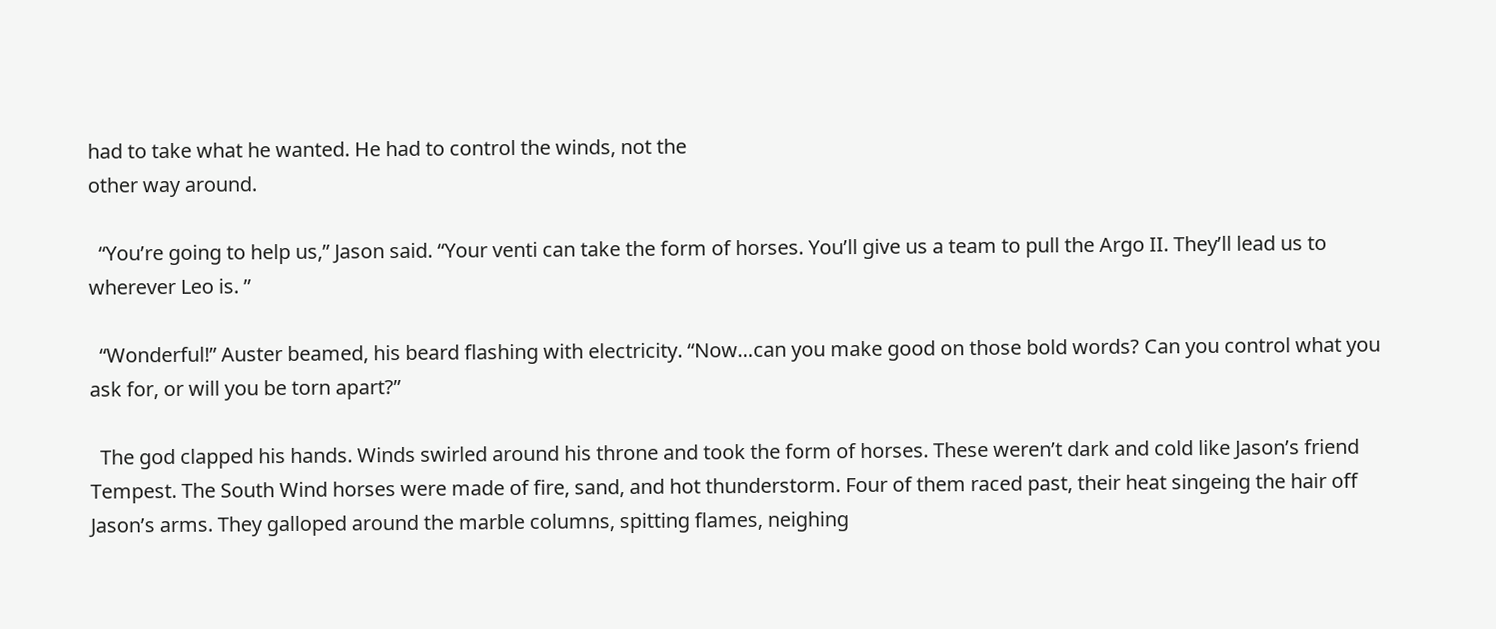had to take what he wanted. He had to control the winds, not the
other way around.

  “You’re going to help us,” Jason said. “Your venti can take the form of horses. You’ll give us a team to pull the Argo II. They’ll lead us to wherever Leo is. ”

  “Wonderful!” Auster beamed, his beard flashing with electricity. “Now…can you make good on those bold words? Can you control what you ask for, or will you be torn apart?”

  The god clapped his hands. Winds swirled around his throne and took the form of horses. These weren’t dark and cold like Jason’s friend Tempest. The South Wind horses were made of fire, sand, and hot thunderstorm. Four of them raced past, their heat singeing the hair off Jason’s arms. They galloped around the marble columns, spitting flames, neighing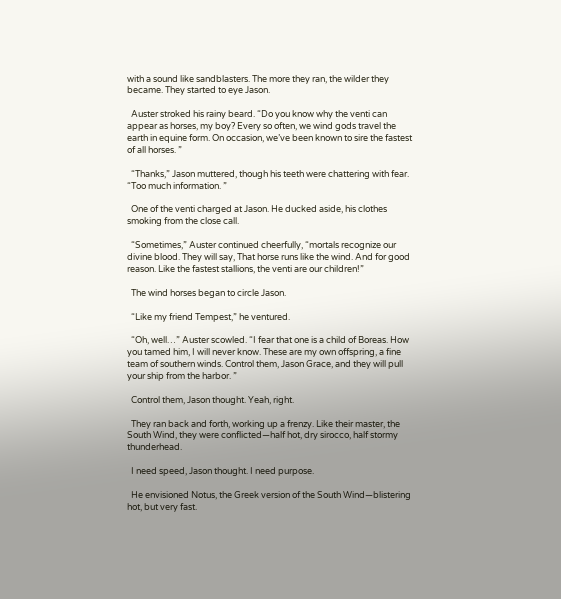with a sound like sandblasters. The more they ran, the wilder they became. They started to eye Jason.

  Auster stroked his rainy beard. “Do you know why the venti can appear as horses, my boy? Every so often, we wind gods travel the earth in equine form. On occasion, we’ve been known to sire the fastest of all horses. ”

  “Thanks,” Jason muttered, though his teeth were chattering with fear. “Too much information. ”

  One of the venti charged at Jason. He ducked aside, his clothes smoking from the close call.

  “Sometimes,” Auster continued cheerfully, “mortals recognize our divine blood. They will say, That horse runs like the wind. And for good reason. Like the fastest stallions, the venti are our children!”

  The wind horses began to circle Jason.

  “Like my friend Tempest,” he ventured.

  “Oh, well…” Auster scowled. “I fear that one is a child of Boreas. How you tamed him, I will never know. These are my own offspring, a fine team of southern winds. Control them, Jason Grace, and they will pull your ship from the harbor. ”

  Control them, Jason thought. Yeah, right.

  They ran back and forth, working up a frenzy. Like their master, the South Wind, they were conflicted—half hot, dry sirocco, half stormy thunderhead.

  I need speed, Jason thought. I need purpose.

  He envisioned Notus, the Greek version of the South Wind—blistering hot, but very fast.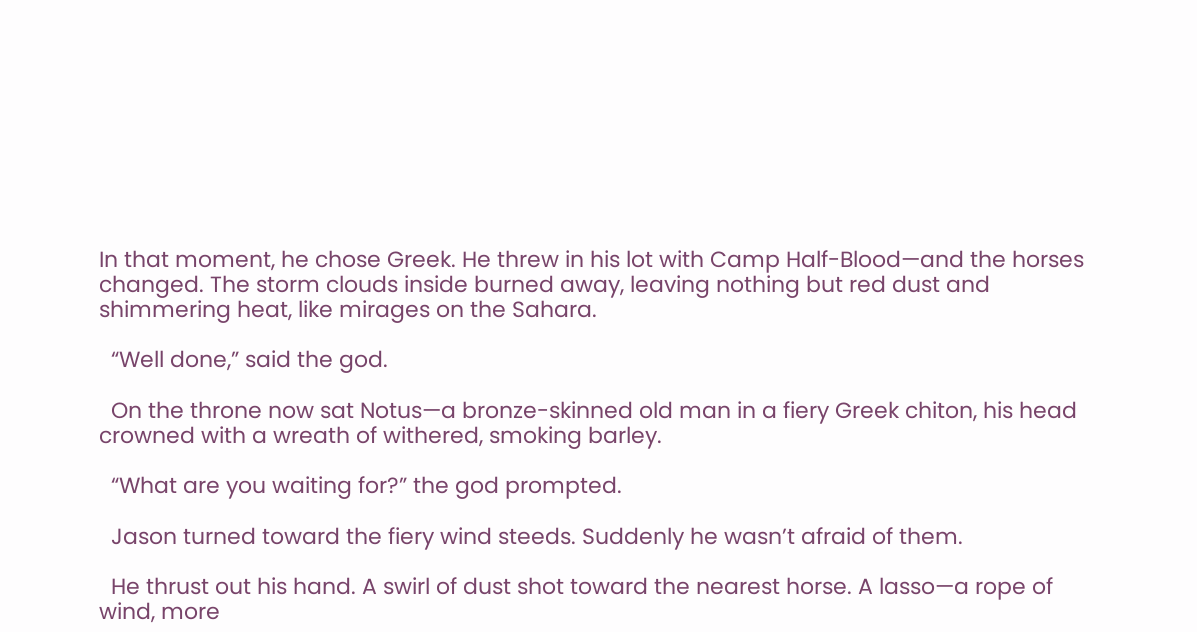In that moment, he chose Greek. He threw in his lot with Camp Half-Blood—and the horses changed. The storm clouds inside burned away, leaving nothing but red dust and shimmering heat, like mirages on the Sahara.

  “Well done,” said the god.

  On the throne now sat Notus—a bronze-skinned old man in a fiery Greek chiton, his head crowned with a wreath of withered, smoking barley.

  “What are you waiting for?” the god prompted.

  Jason turned toward the fiery wind steeds. Suddenly he wasn’t afraid of them.

  He thrust out his hand. A swirl of dust shot toward the nearest horse. A lasso—a rope of wind, more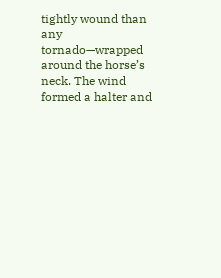tightly wound than any tornado—wrapped around the horse’s neck. The wind formed a halter and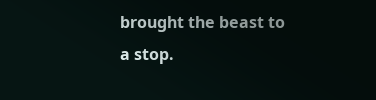brought the beast to a stop.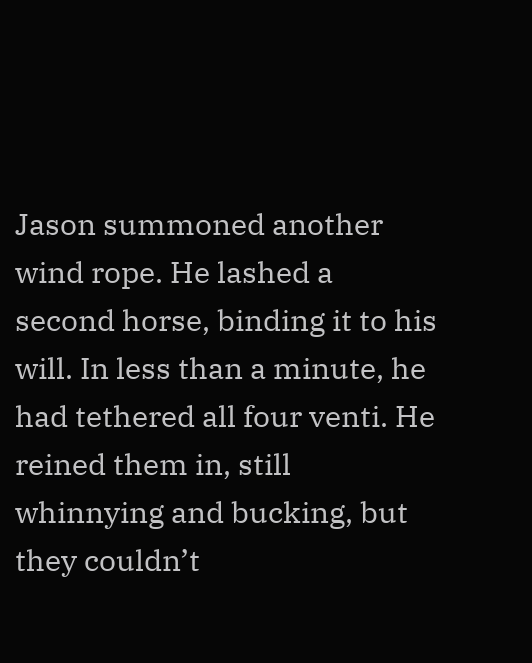Jason summoned another wind rope. He lashed a second horse, binding it to his will. In less than a minute, he had tethered all four venti. He reined them in, still whinnying and bucking, but they couldn’t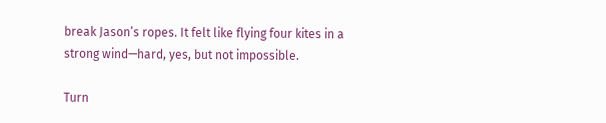break Jason’s ropes. It felt like flying four kites in a strong wind—hard, yes, but not impossible.

Turn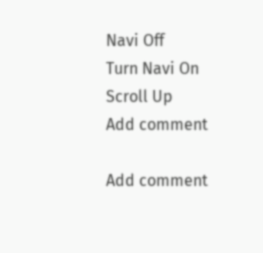Navi Off
Turn Navi On
Scroll Up
Add comment

Add comment